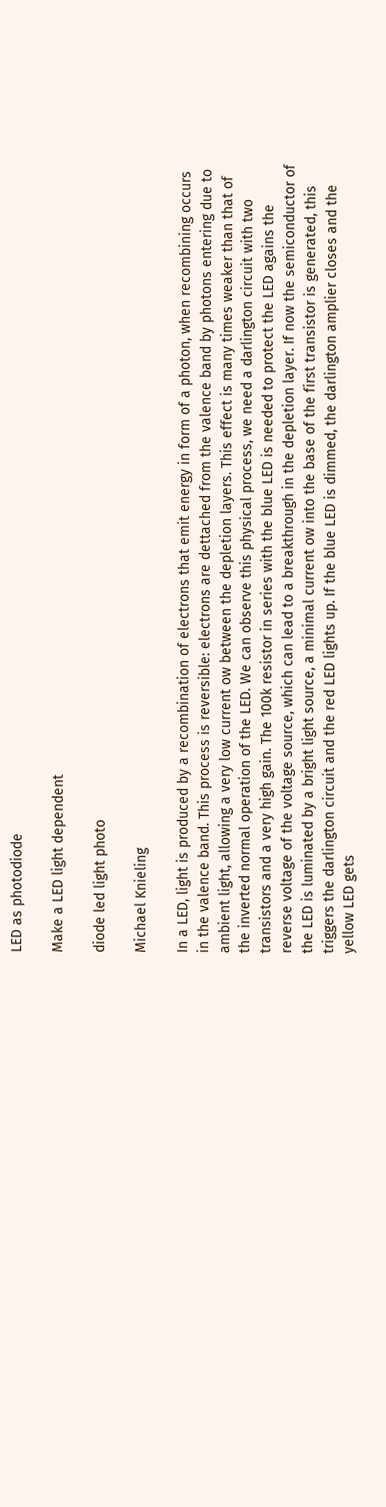LED as photodiode

Make a LED light dependent

diode led light photo

Michael Knieling

In a LED, light is produced by a recombination of electrons that emit energy in form of a photon, when recombining occurs in the valence band. This process is reversible: electrons are dettached from the valence band by photons entering due to ambient light, allowing a very low current ow between the depletion layers. This effect is many times weaker than that of the inverted normal operation of the LED. We can observe this physical process, we need a darlington circuit with two transistors and a very high gain. The 100k resistor in series with the blue LED is needed to protect the LED agains the reverse voltage of the voltage source, which can lead to a breakthrough in the depletion layer. If now the semiconductor of the LED is luminated by a bright light source, a minimal current ow into the base of the first transistor is generated, this triggers the darlington circuit and the red LED lights up. If the blue LED is dimmed, the darlington amplier closes and the yellow LED gets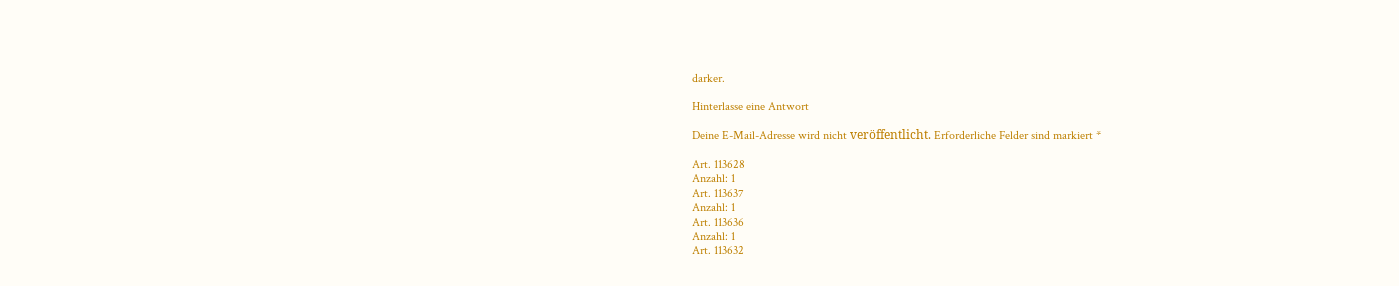darker.

Hinterlasse eine Antwort

Deine E-Mail-Adresse wird nicht veröffentlicht. Erforderliche Felder sind markiert *

Art. 113628
Anzahl: 1
Art. 113637
Anzahl: 1
Art. 113636
Anzahl: 1
Art. 113632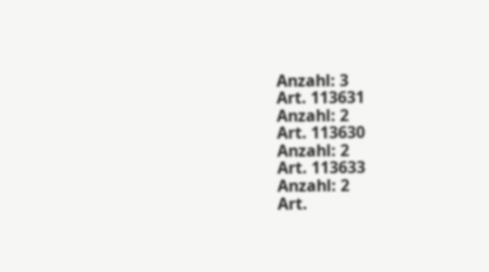Anzahl: 3
Art. 113631
Anzahl: 2
Art. 113630
Anzahl: 2
Art. 113633
Anzahl: 2
Art.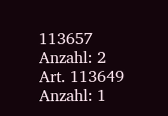113657
Anzahl: 2
Art. 113649
Anzahl: 1